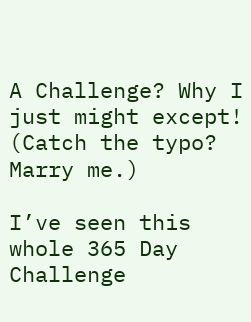A Challenge? Why I just might except! (Catch the typo? Marry me.)

I’ve seen this whole 365 Day Challenge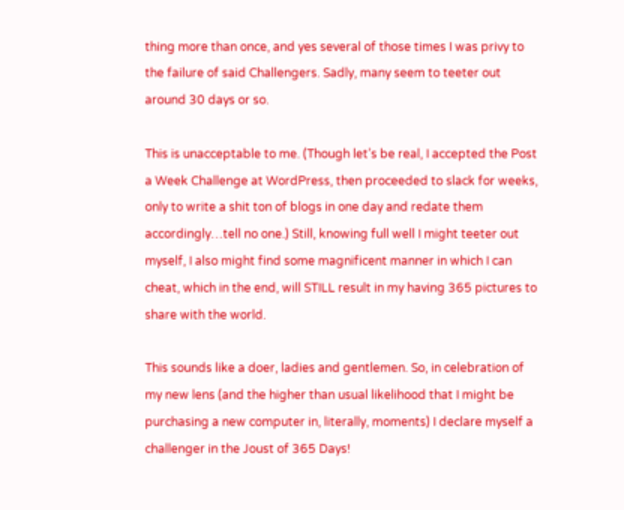thing more than once, and yes several of those times I was privy to the failure of said Challengers. Sadly, many seem to teeter out around 30 days or so.

This is unacceptable to me. (Though let’s be real, I accepted the Post a Week Challenge at WordPress, then proceeded to slack for weeks, only to write a shit ton of blogs in one day and redate them accordingly…tell no one.) Still, knowing full well I might teeter out myself, I also might find some magnificent manner in which I can cheat, which in the end, will STILL result in my having 365 pictures to share with the world.

This sounds like a doer, ladies and gentlemen. So, in celebration of my new lens (and the higher than usual likelihood that I might be purchasing a new computer in, literally, moments) I declare myself a challenger in the Joust of 365 Days!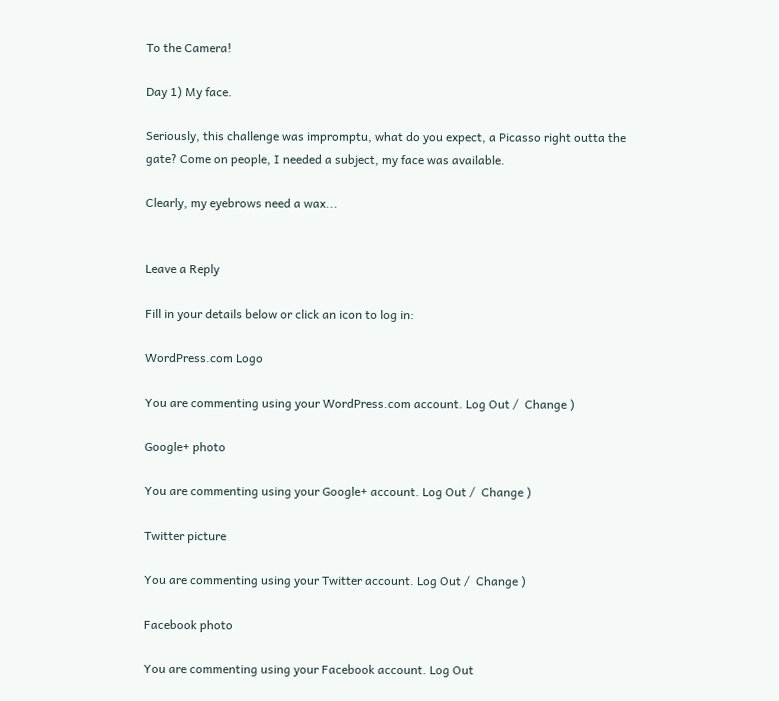To the Camera!

Day 1) My face.

Seriously, this challenge was impromptu, what do you expect, a Picasso right outta the gate? Come on people, I needed a subject, my face was available.

Clearly, my eyebrows need a wax...


Leave a Reply

Fill in your details below or click an icon to log in:

WordPress.com Logo

You are commenting using your WordPress.com account. Log Out /  Change )

Google+ photo

You are commenting using your Google+ account. Log Out /  Change )

Twitter picture

You are commenting using your Twitter account. Log Out /  Change )

Facebook photo

You are commenting using your Facebook account. Log Out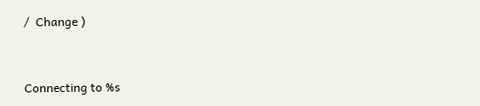/  Change )


Connecting to %s